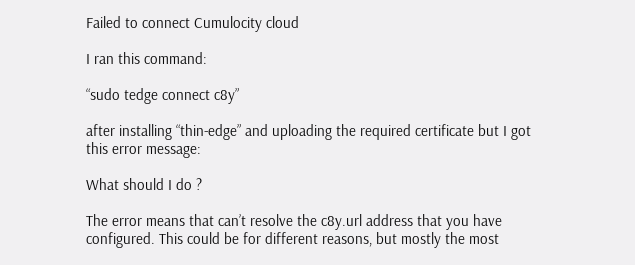Failed to connect Cumulocity cloud

I ran this command:

“sudo tedge connect c8y”

after installing “thin-edge” and uploading the required certificate but I got this error message:

What should I do ?

The error means that can’t resolve the c8y.url address that you have configured. This could be for different reasons, but mostly the most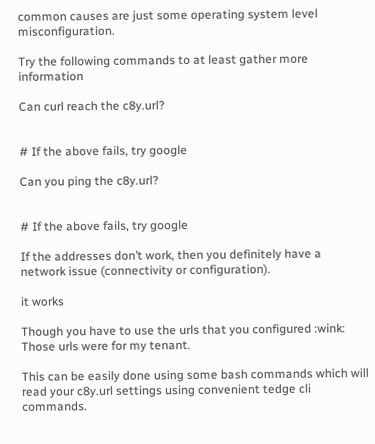common causes are just some operating system level misconfiguration.

Try the following commands to at least gather more information

Can curl reach the c8y.url?


# If the above fails, try google

Can you ping the c8y.url?


# If the above fails, try google

If the addresses don’t work, then you definitely have a network issue (connectivity or configuration).

it works

Though you have to use the urls that you configured :wink: Those urls were for my tenant.

This can be easily done using some bash commands which will read your c8y.url settings using convenient tedge cli commands.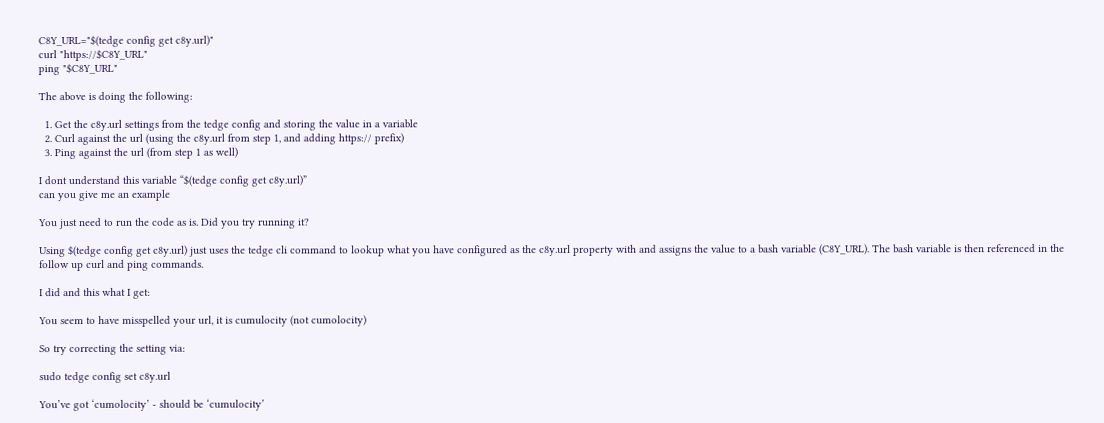C8Y_URL="$(tedge config get c8y.url)"
curl "https://$C8Y_URL"
ping "$C8Y_URL"

The above is doing the following:

  1. Get the c8y.url settings from the tedge config and storing the value in a variable
  2. Curl against the url (using the c8y.url from step 1, and adding https:// prefix)
  3. Ping against the url (from step 1 as well)

I dont understand this variable “$(tedge config get c8y.url)”
can you give me an example

You just need to run the code as is. Did you try running it?

Using $(tedge config get c8y.url) just uses the tedge cli command to lookup what you have configured as the c8y.url property with and assigns the value to a bash variable (C8Y_URL). The bash variable is then referenced in the follow up curl and ping commands.

I did and this what I get:

You seem to have misspelled your url, it is cumulocity (not cumolocity)

So try correcting the setting via:

sudo tedge config set c8y.url

You’ve got ‘cumolocity’ - should be ‘cumulocity’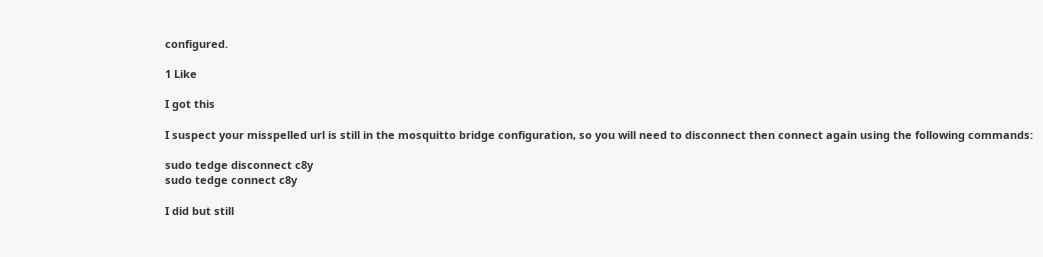configured.

1 Like

I got this

I suspect your misspelled url is still in the mosquitto bridge configuration, so you will need to disconnect then connect again using the following commands:

sudo tedge disconnect c8y
sudo tedge connect c8y

I did but still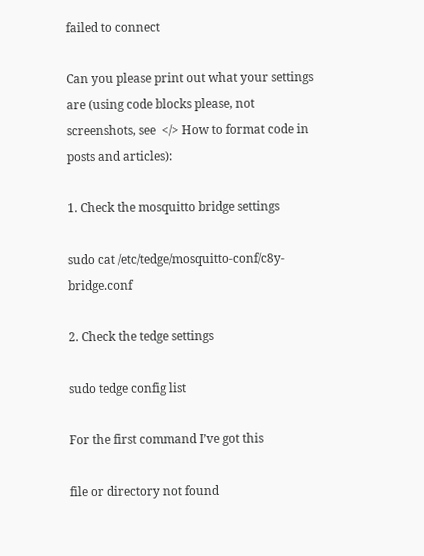failed to connect

Can you please print out what your settings are (using code blocks please, not screenshots, see  </> How to format code in posts and articles):

1. Check the mosquitto bridge settings

sudo cat /etc/tedge/mosquitto-conf/c8y-bridge.conf

2. Check the tedge settings

sudo tedge config list

For the first command I’ve got this

file or directory not found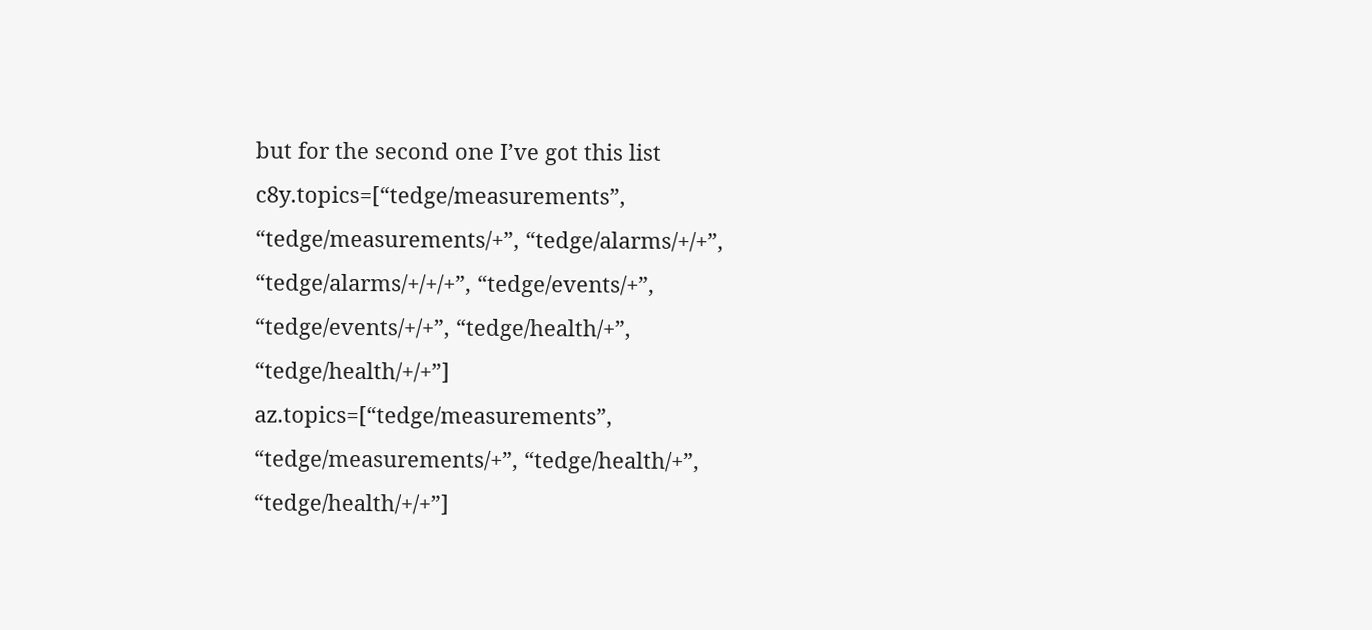but for the second one I’ve got this list
c8y.topics=[“tedge/measurements”, “tedge/measurements/+”, “tedge/alarms/+/+”, “tedge/alarms/+/+/+”, “tedge/events/+”, “tedge/events/+/+”, “tedge/health/+”, “tedge/health/+/+”]
az.topics=[“tedge/measurements”, “tedge/measurements/+”, “tedge/health/+”, “tedge/health/+/+”]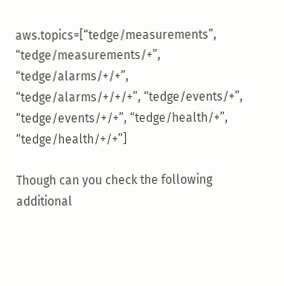aws.topics=[“tedge/measurements”, “tedge/measurements/+”, “tedge/alarms/+/+”, “tedge/alarms/+/+/+”, “tedge/events/+”, “tedge/events/+/+”, “tedge/health/+”, “tedge/health/+/+”]

Though can you check the following additional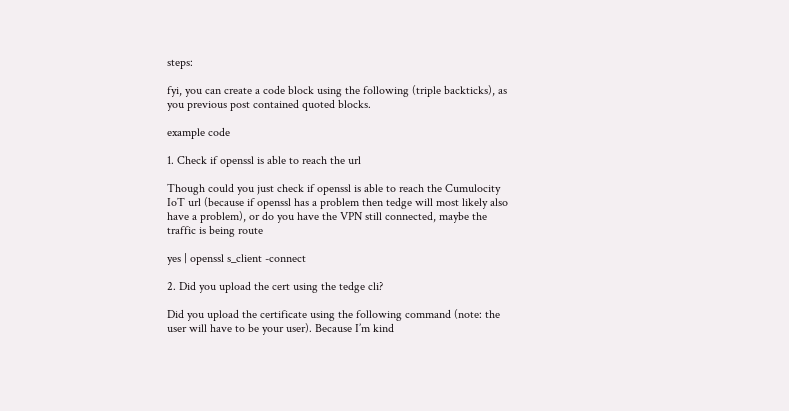steps:

fyi, you can create a code block using the following (triple backticks), as you previous post contained quoted blocks.

example code

1. Check if openssl is able to reach the url

Though could you just check if openssl is able to reach the Cumulocity IoT url (because if openssl has a problem then tedge will most likely also have a problem), or do you have the VPN still connected, maybe the traffic is being route

yes | openssl s_client -connect

2. Did you upload the cert using the tedge cli?

Did you upload the certificate using the following command (note: the user will have to be your user). Because I’m kind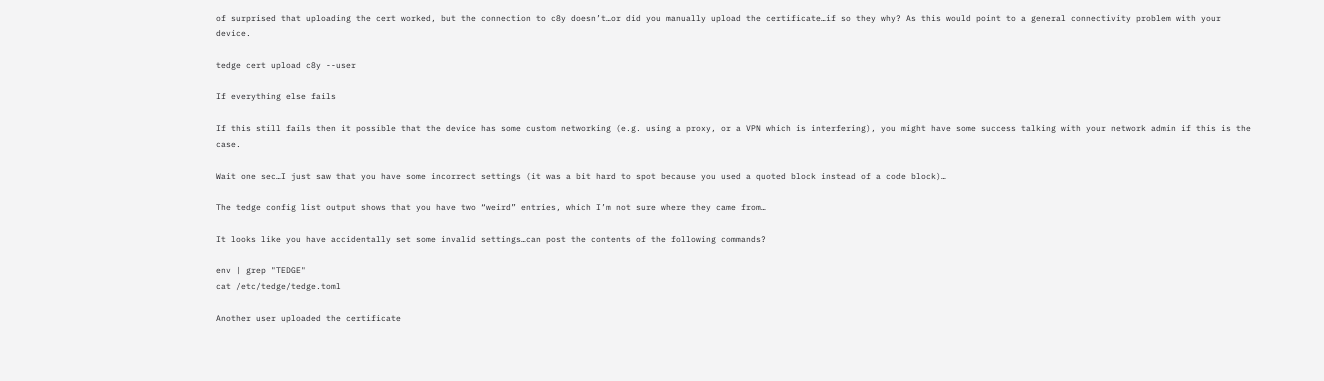of surprised that uploading the cert worked, but the connection to c8y doesn’t…or did you manually upload the certificate…if so they why? As this would point to a general connectivity problem with your device.

tedge cert upload c8y --user

If everything else fails

If this still fails then it possible that the device has some custom networking (e.g. using a proxy, or a VPN which is interfering), you might have some success talking with your network admin if this is the case.

Wait one sec…I just saw that you have some incorrect settings (it was a bit hard to spot because you used a quoted block instead of a code block)…

The tedge config list output shows that you have two “weird” entries, which I’m not sure where they came from…

It looks like you have accidentally set some invalid settings…can post the contents of the following commands?

env | grep "TEDGE"
cat /etc/tedge/tedge.toml

Another user uploaded the certificate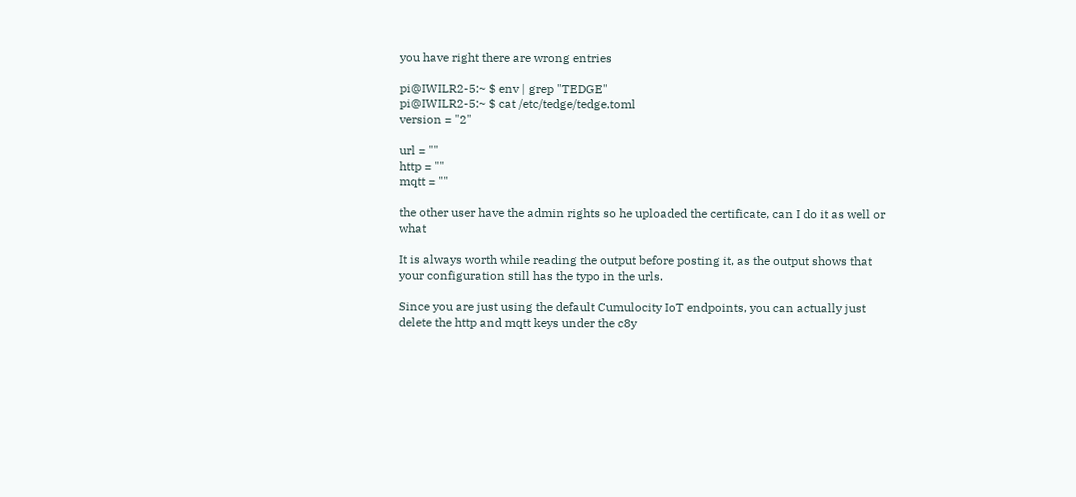you have right there are wrong entries

pi@IWILR2-5:~ $ env | grep "TEDGE"
pi@IWILR2-5:~ $ cat /etc/tedge/tedge.toml
version = "2"

url = ""
http = ""
mqtt = ""

the other user have the admin rights so he uploaded the certificate, can I do it as well or what

It is always worth while reading the output before posting it, as the output shows that your configuration still has the typo in the urls.

Since you are just using the default Cumulocity IoT endpoints, you can actually just delete the http and mqtt keys under the c8y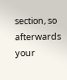section, so afterwards your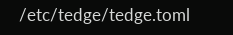/etc/tedge/tedge.toml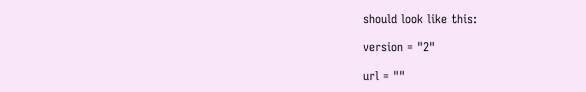should look like this:

version = "2"

url = ""